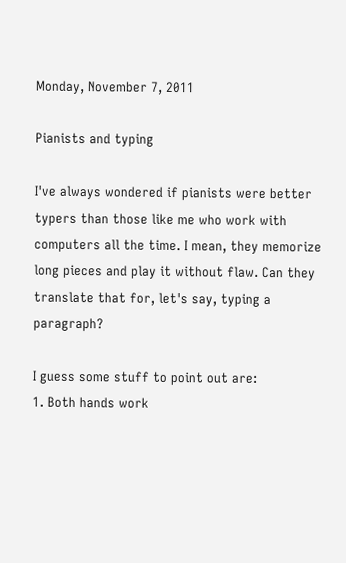Monday, November 7, 2011

Pianists and typing

I've always wondered if pianists were better typers than those like me who work with computers all the time. I mean, they memorize long pieces and play it without flaw. Can they translate that for, let's say, typing a paragraph?

I guess some stuff to point out are:
1. Both hands work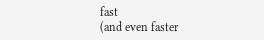fast
(and even faster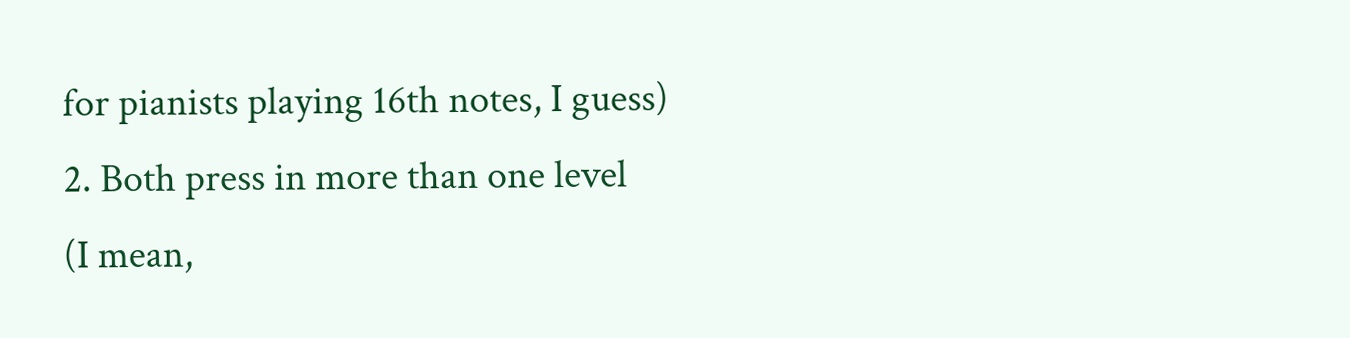for pianists playing 16th notes, I guess)
2. Both press in more than one level
(I mean,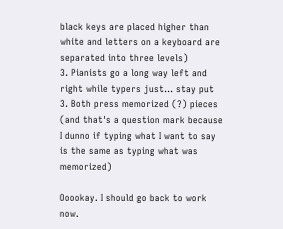black keys are placed higher than white and letters on a keyboard are separated into three levels)
3. Pianists go a long way left and right while typers just... stay put
3. Both press memorized (?) pieces
(and that's a question mark because I dunno if typing what I want to say is the same as typing what was memorized)

Ooookay. I should go back to work now.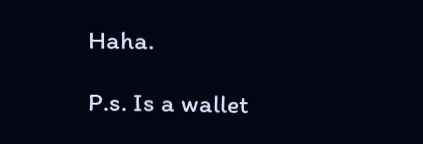Haha.

P.s. Is a wallet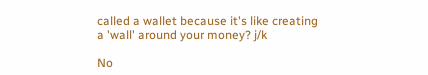called a wallet because it's like creating a 'wall' around your money? j/k

No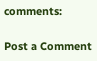comments:

Post a Comment